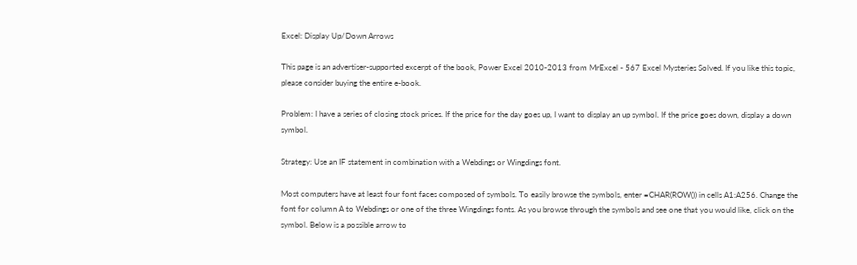Excel: Display Up/Down Arrows

This page is an advertiser-supported excerpt of the book, Power Excel 2010-2013 from MrExcel - 567 Excel Mysteries Solved. If you like this topic, please consider buying the entire e-book.

Problem: I have a series of closing stock prices. If the price for the day goes up, I want to display an up symbol. If the price goes down, display a down symbol.

Strategy: Use an IF statement in combination with a Webdings or Wingdings font.

Most computers have at least four font faces composed of symbols. To easily browse the symbols, enter =CHAR(ROW()) in cells A1:A256. Change the font for column A to Webdings or one of the three Wingdings fonts. As you browse through the symbols and see one that you would like, click on the symbol. Below is a possible arrow to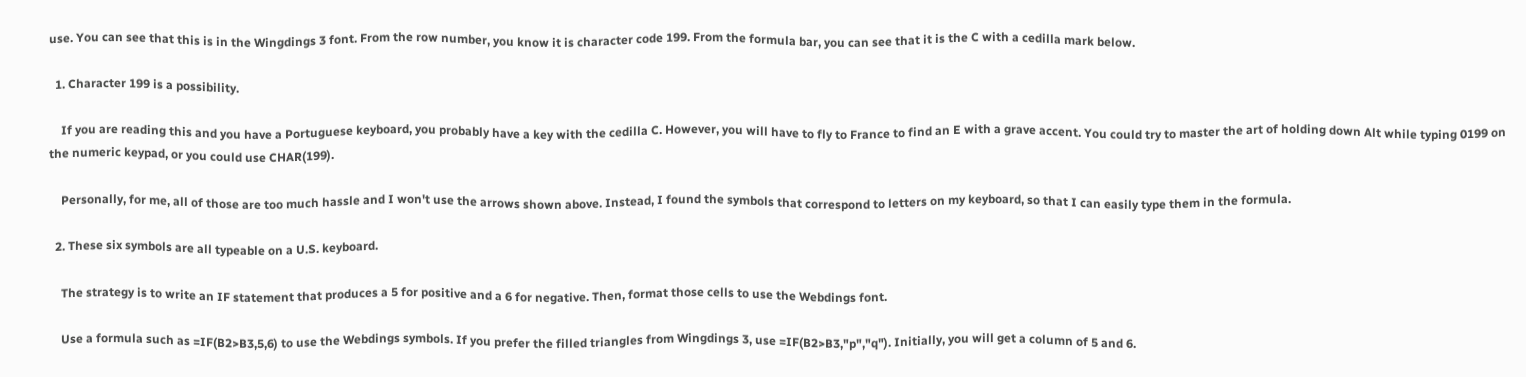use. You can see that this is in the Wingdings 3 font. From the row number, you know it is character code 199. From the formula bar, you can see that it is the C with a cedilla mark below.

  1. Character 199 is a possibility.

    If you are reading this and you have a Portuguese keyboard, you probably have a key with the cedilla C. However, you will have to fly to France to find an E with a grave accent. You could try to master the art of holding down Alt while typing 0199 on the numeric keypad, or you could use CHAR(199).

    Personally, for me, all of those are too much hassle and I won't use the arrows shown above. Instead, I found the symbols that correspond to letters on my keyboard, so that I can easily type them in the formula.

  2. These six symbols are all typeable on a U.S. keyboard.

    The strategy is to write an IF statement that produces a 5 for positive and a 6 for negative. Then, format those cells to use the Webdings font.

    Use a formula such as =IF(B2>B3,5,6) to use the Webdings symbols. If you prefer the filled triangles from Wingdings 3, use =IF(B2>B3,"p","q"). Initially, you will get a column of 5 and 6.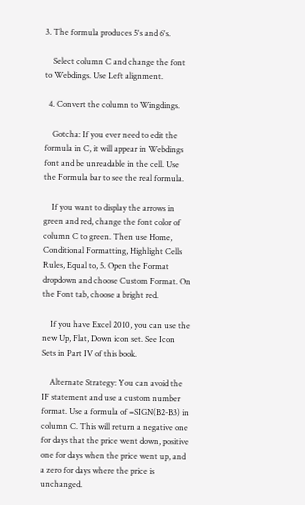3. The formula produces 5's and 6's.

    Select column C and change the font to Webdings. Use Left alignment.

  4. Convert the column to Wingdings.

    Gotcha: If you ever need to edit the formula in C, it will appear in Webdings font and be unreadable in the cell. Use the Formula bar to see the real formula.

    If you want to display the arrows in green and red, change the font color of column C to green. Then use Home, Conditional Formatting, Highlight Cells Rules, Equal to, 5. Open the Format dropdown and choose Custom Format. On the Font tab, choose a bright red.

    If you have Excel 2010, you can use the new Up, Flat, Down icon set. See Icon Sets in Part IV of this book.

    Alternate Strategy: You can avoid the IF statement and use a custom number format. Use a formula of =SIGN(B2-B3) in column C. This will return a negative one for days that the price went down, positive one for days when the price went up, and a zero for days where the price is unchanged.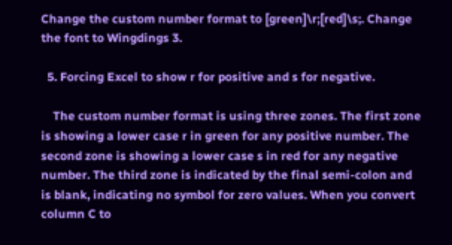Change the custom number format to [green]\r;[red]\s;. Change the font to Wingdings 3.

  5. Forcing Excel to show r for positive and s for negative.

    The custom number format is using three zones. The first zone is showing a lower case r in green for any positive number. The second zone is showing a lower case s in red for any negative number. The third zone is indicated by the final semi-colon and is blank, indicating no symbol for zero values. When you convert column C to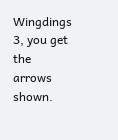Wingdings 3, you get the arrows shown.